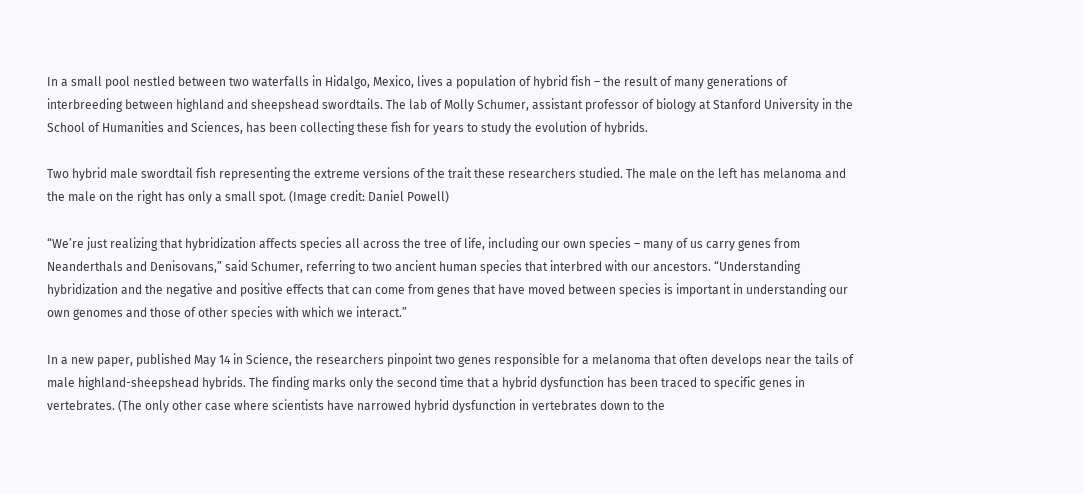In a small pool nestled between two waterfalls in Hidalgo, Mexico, lives a population of hybrid fish – the result of many generations of interbreeding between highland and sheepshead swordtails. The lab of Molly Schumer, assistant professor of biology at Stanford University in the School of Humanities and Sciences, has been collecting these fish for years to study the evolution of hybrids.

Two hybrid male swordtail fish representing the extreme versions of the trait these researchers studied. The male on the left has melanoma and the male on the right has only a small spot. (Image credit: Daniel Powell)

“We’re just realizing that hybridization affects species all across the tree of life, including our own species – many of us carry genes from Neanderthals and Denisovans,” said Schumer, referring to two ancient human species that interbred with our ancestors. “Understanding hybridization and the negative and positive effects that can come from genes that have moved between species is important in understanding our own genomes and those of other species with which we interact.”

In a new paper, published May 14 in Science, the researchers pinpoint two genes responsible for a melanoma that often develops near the tails of male highland-sheepshead hybrids. The finding marks only the second time that a hybrid dysfunction has been traced to specific genes in vertebrates. (The only other case where scientists have narrowed hybrid dysfunction in vertebrates down to the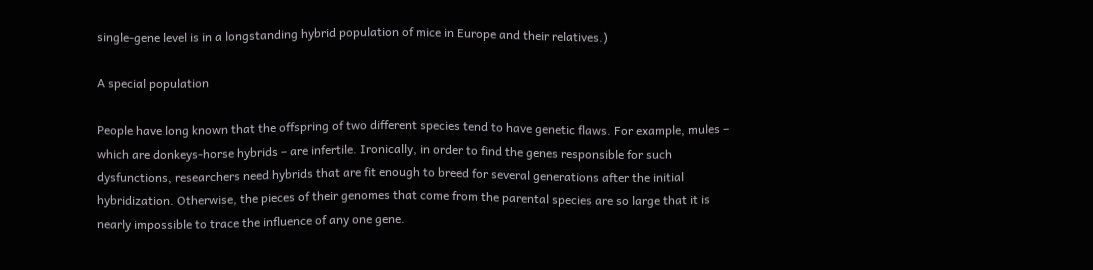single-gene level is in a longstanding hybrid population of mice in Europe and their relatives.)

A special population

People have long known that the offspring of two different species tend to have genetic flaws. For example, mules – which are donkeys-horse hybrids – are infertile. Ironically, in order to find the genes responsible for such dysfunctions, researchers need hybrids that are fit enough to breed for several generations after the initial hybridization. Otherwise, the pieces of their genomes that come from the parental species are so large that it is nearly impossible to trace the influence of any one gene.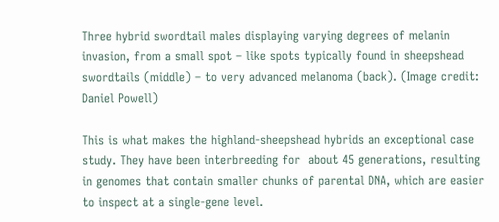Three hybrid swordtail males displaying varying degrees of melanin invasion, from a small spot – like spots typically found in sheepshead swordtails (middle) – to very advanced melanoma (back). (Image credit: Daniel Powell)

This is what makes the highland-sheepshead hybrids an exceptional case study. They have been interbreeding for  about 45 generations, resulting in genomes that contain smaller chunks of parental DNA, which are easier to inspect at a single-gene level.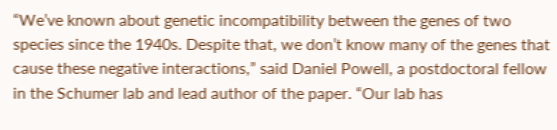“We’ve known about genetic incompatibility between the genes of two species since the 1940s. Despite that, we don’t know many of the genes that cause these negative interactions,” said Daniel Powell, a postdoctoral fellow in the Schumer lab and lead author of the paper. “Our lab has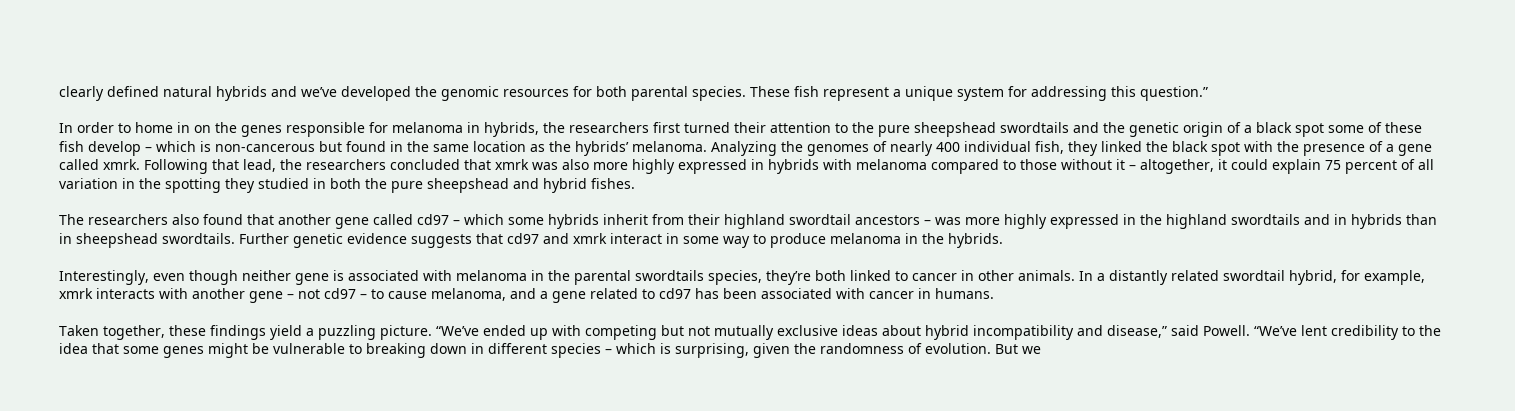clearly defined natural hybrids and we’ve developed the genomic resources for both parental species. These fish represent a unique system for addressing this question.”

In order to home in on the genes responsible for melanoma in hybrids, the researchers first turned their attention to the pure sheepshead swordtails and the genetic origin of a black spot some of these fish develop – which is non-cancerous but found in the same location as the hybrids’ melanoma. Analyzing the genomes of nearly 400 individual fish, they linked the black spot with the presence of a gene called xmrk. Following that lead, the researchers concluded that xmrk was also more highly expressed in hybrids with melanoma compared to those without it – altogether, it could explain 75 percent of all variation in the spotting they studied in both the pure sheepshead and hybrid fishes.

The researchers also found that another gene called cd97 – which some hybrids inherit from their highland swordtail ancestors – was more highly expressed in the highland swordtails and in hybrids than in sheepshead swordtails. Further genetic evidence suggests that cd97 and xmrk interact in some way to produce melanoma in the hybrids.

Interestingly, even though neither gene is associated with melanoma in the parental swordtails species, they’re both linked to cancer in other animals. In a distantly related swordtail hybrid, for example, xmrk interacts with another gene – not cd97 – to cause melanoma, and a gene related to cd97 has been associated with cancer in humans.

Taken together, these findings yield a puzzling picture. “We’ve ended up with competing but not mutually exclusive ideas about hybrid incompatibility and disease,” said Powell. “We’ve lent credibility to the idea that some genes might be vulnerable to breaking down in different species – which is surprising, given the randomness of evolution. But we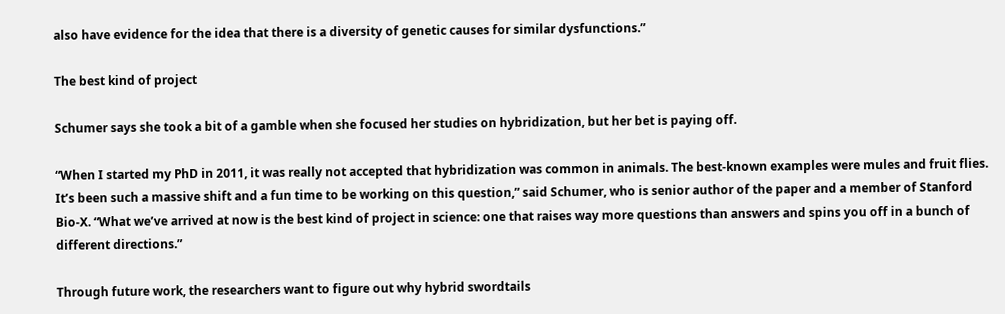also have evidence for the idea that there is a diversity of genetic causes for similar dysfunctions.”

The best kind of project

Schumer says she took a bit of a gamble when she focused her studies on hybridization, but her bet is paying off.

“When I started my PhD in 2011, it was really not accepted that hybridization was common in animals. The best-known examples were mules and fruit flies. It’s been such a massive shift and a fun time to be working on this question,” said Schumer, who is senior author of the paper and a member of Stanford Bio-X. “What we’ve arrived at now is the best kind of project in science: one that raises way more questions than answers and spins you off in a bunch of different directions.”

Through future work, the researchers want to figure out why hybrid swordtails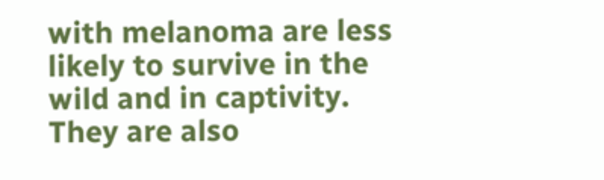with melanoma are less likely to survive in the wild and in captivity. They are also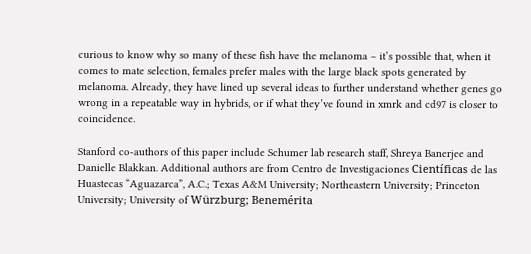curious to know why so many of these fish have the melanoma – it’s possible that, when it comes to mate selection, females prefer males with the large black spots generated by melanoma. Already, they have lined up several ideas to further understand whether genes go wrong in a repeatable way in hybrids, or if what they’ve found in xmrk and cd97 is closer to coincidence.

Stanford co-authors of this paper include Schumer lab research staff, Shreya Banerjee and Danielle Blakkan. Additional authors are from Centro de Investigaciones Científicas de las Huastecas “Aguazarca”, A.C.; Texas A&M University; Northeastern University; Princeton University; University of Würzburg; Benemérita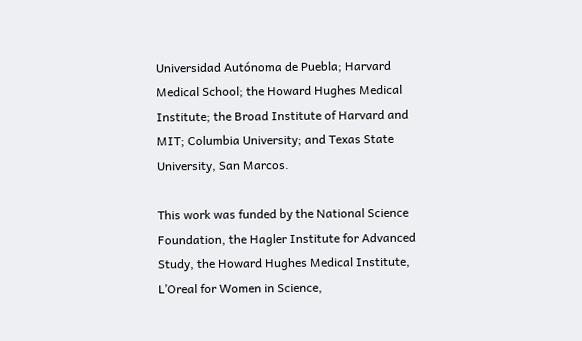Universidad Autónoma de Puebla; Harvard Medical School; the Howard Hughes Medical Institute; the Broad Institute of Harvard and MIT; Columbia University; and Texas State University, San Marcos.

This work was funded by the National Science Foundation, the Hagler Institute for Advanced Study, the Howard Hughes Medical Institute, L’Oreal for Women in Science,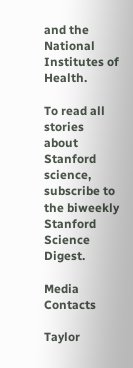and the National Institutes of Health.

To read all stories about Stanford science, subscribe to the biweekly Stanford Science Digest.

Media Contacts

Taylor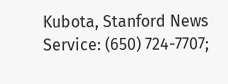Kubota, Stanford News Service: (650) 724-7707;